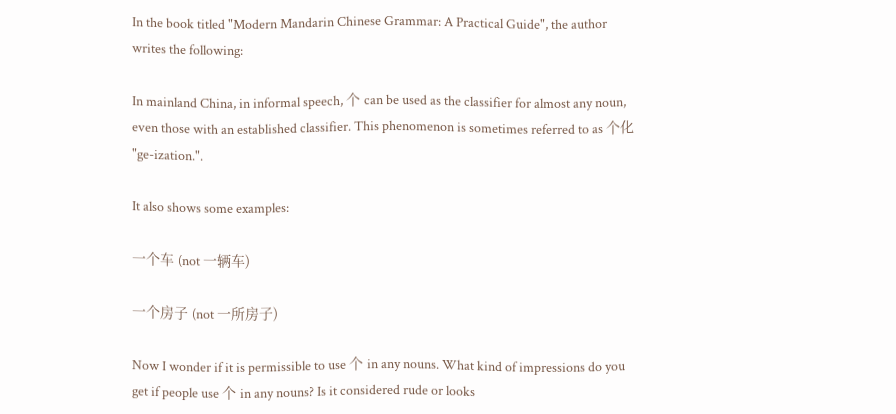In the book titled "Modern Mandarin Chinese Grammar: A Practical Guide", the author writes the following:

In mainland China, in informal speech, 个 can be used as the classifier for almost any noun, even those with an established classifier. This phenomenon is sometimes referred to as 个化 "ge-ization.".

It also shows some examples:

一个车 (not 一辆车)

一个房子 (not 一所房子)

Now I wonder if it is permissible to use 个 in any nouns. What kind of impressions do you get if people use 个 in any nouns? Is it considered rude or looks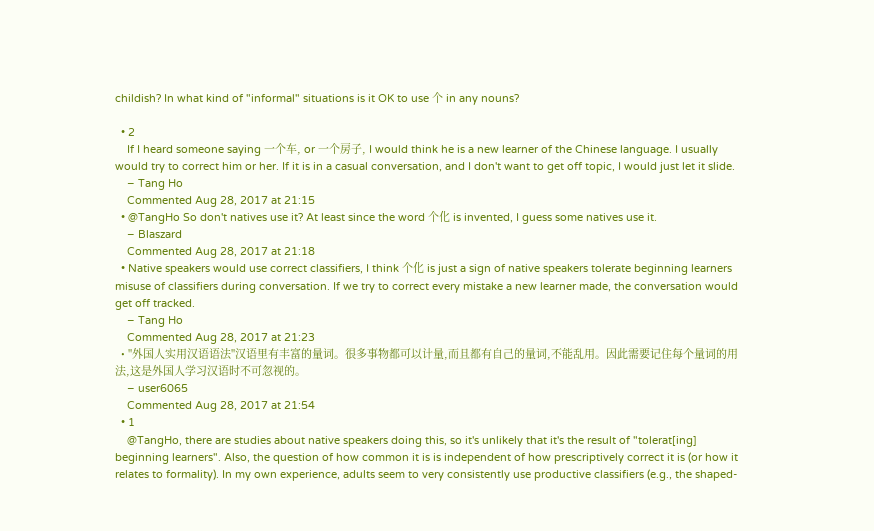childish? In what kind of "informal" situations is it OK to use 个 in any nouns?

  • 2
    If I heard someone saying 一个车, or 一个房子, I would think he is a new learner of the Chinese language. I usually would try to correct him or her. If it is in a casual conversation, and I don't want to get off topic, I would just let it slide.
    – Tang Ho
    Commented Aug 28, 2017 at 21:15
  • @TangHo So don't natives use it? At least since the word 个化 is invented, I guess some natives use it.
    – Blaszard
    Commented Aug 28, 2017 at 21:18
  • Native speakers would use correct classifiers, I think 个化 is just a sign of native speakers tolerate beginning learners misuse of classifiers during conversation. If we try to correct every mistake a new learner made, the conversation would get off tracked.
    – Tang Ho
    Commented Aug 28, 2017 at 21:23
  • "外国人实用汉语语法"汉语里有丰富的量词。很多事物都可以计量,而且都有自己的量词,不能乱用。因此需要记住每个量词的用法,这是外国人学习汉语时不可忽视的。
    – user6065
    Commented Aug 28, 2017 at 21:54
  • 1
    @TangHo, there are studies about native speakers doing this, so it's unlikely that it's the result of "tolerat[ing] beginning learners". Also, the question of how common it is is independent of how prescriptively correct it is (or how it relates to formality). In my own experience, adults seem to very consistently use productive classifiers (e.g., the shaped-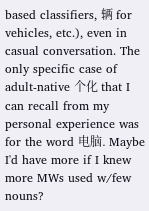based classifiers, 辆 for vehicles, etc.), even in casual conversation. The only specific case of adult-native 个化 that I can recall from my personal experience was for the word 电脑. Maybe I'd have more if I knew more MWs used w/few nouns?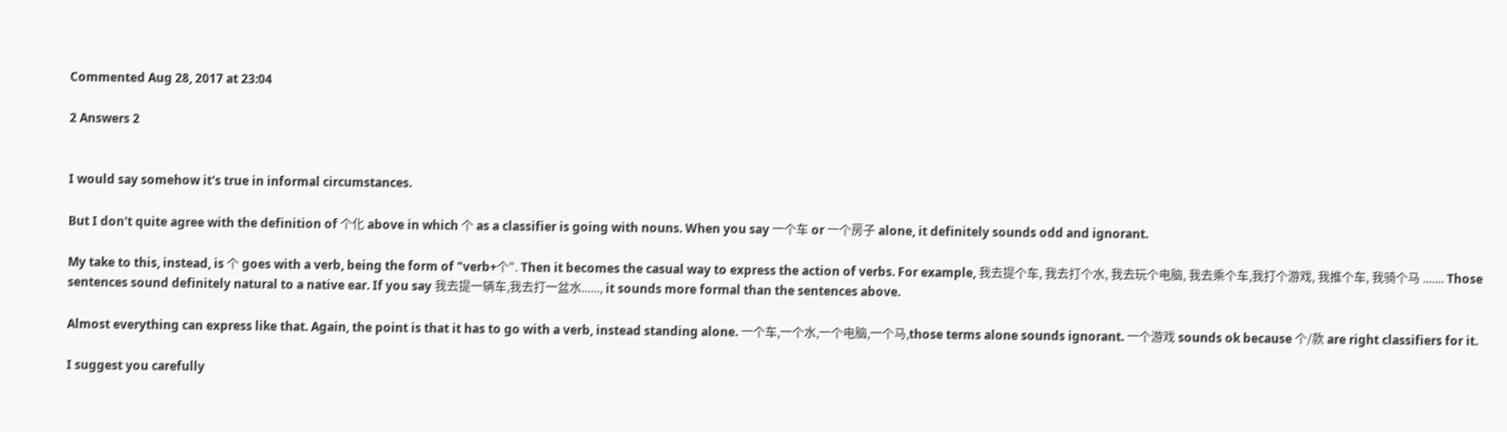Commented Aug 28, 2017 at 23:04

2 Answers 2


I would say somehow it's true in informal circumstances.

But I don't quite agree with the definition of 个化 above in which 个 as a classifier is going with nouns. When you say 一个车 or 一个房子 alone, it definitely sounds odd and ignorant.

My take to this, instead, is 个 goes with a verb, being the form of "verb+个". Then it becomes the casual way to express the action of verbs. For example, 我去提个车, 我去打个水, 我去玩个电脑, 我去乘个车,我打个游戏, 我推个车, 我骑个马 ....... Those sentences sound definitely natural to a native ear. If you say 我去提一辆车,我去打一盆水......, it sounds more formal than the sentences above.

Almost everything can express like that. Again, the point is that it has to go with a verb, instead standing alone. 一个车,一个水,一个电脑,一个马,those terms alone sounds ignorant. 一个游戏 sounds ok because 个/款 are right classifiers for it.

I suggest you carefully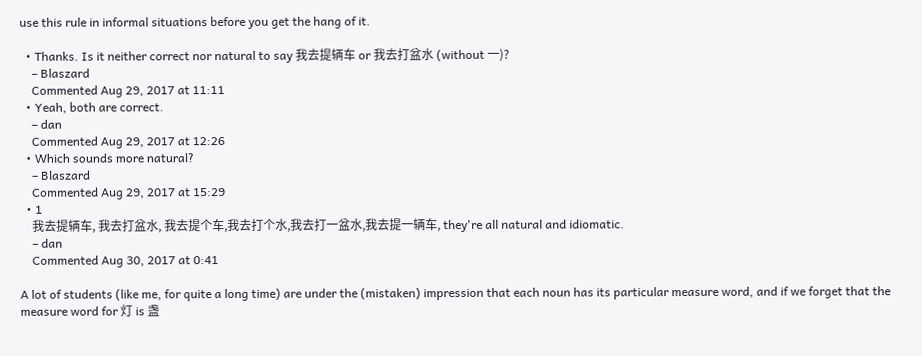use this rule in informal situations before you get the hang of it.

  • Thanks. Is it neither correct nor natural to say 我去提辆车 or 我去打盆水 (without 一)?
    – Blaszard
    Commented Aug 29, 2017 at 11:11
  • Yeah, both are correct.
    – dan
    Commented Aug 29, 2017 at 12:26
  • Which sounds more natural?
    – Blaszard
    Commented Aug 29, 2017 at 15:29
  • 1
    我去提辆车, 我去打盆水, 我去提个车,我去打个水,我去打一盆水,我去提一辆车, they're all natural and idiomatic.
    – dan
    Commented Aug 30, 2017 at 0:41

A lot of students (like me, for quite a long time) are under the (mistaken) impression that each noun has its particular measure word, and if we forget that the measure word for 灯 is 盏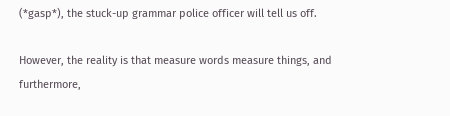(*gasp*), the stuck-up grammar police officer will tell us off.

However, the reality is that measure words measure things, and furthermore,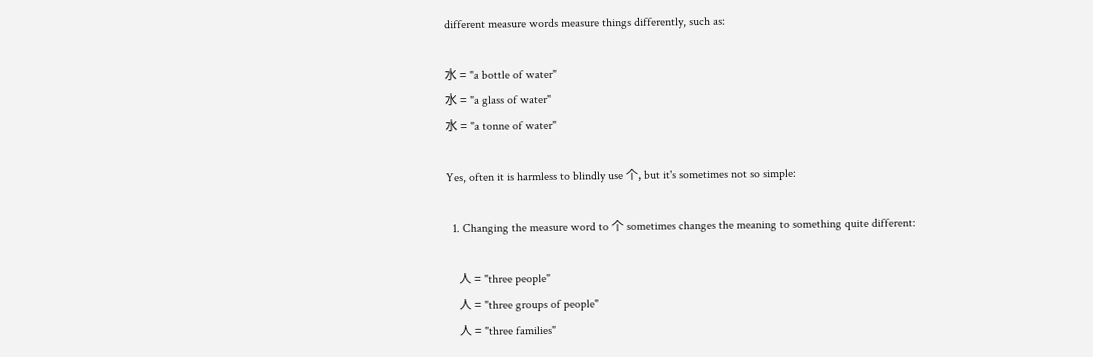different measure words measure things differently, such as:

水 = "a bottle of water"
水 = "a glass of water"
水 = "a tonne of water"

Yes, often it is harmless to blindly use 个, but it's sometimes not so simple:

  1. Changing the measure word to 个 sometimes changes the meaning to something quite different:

    人 = "three people"
    人 = "three groups of people"
    人 = "three families"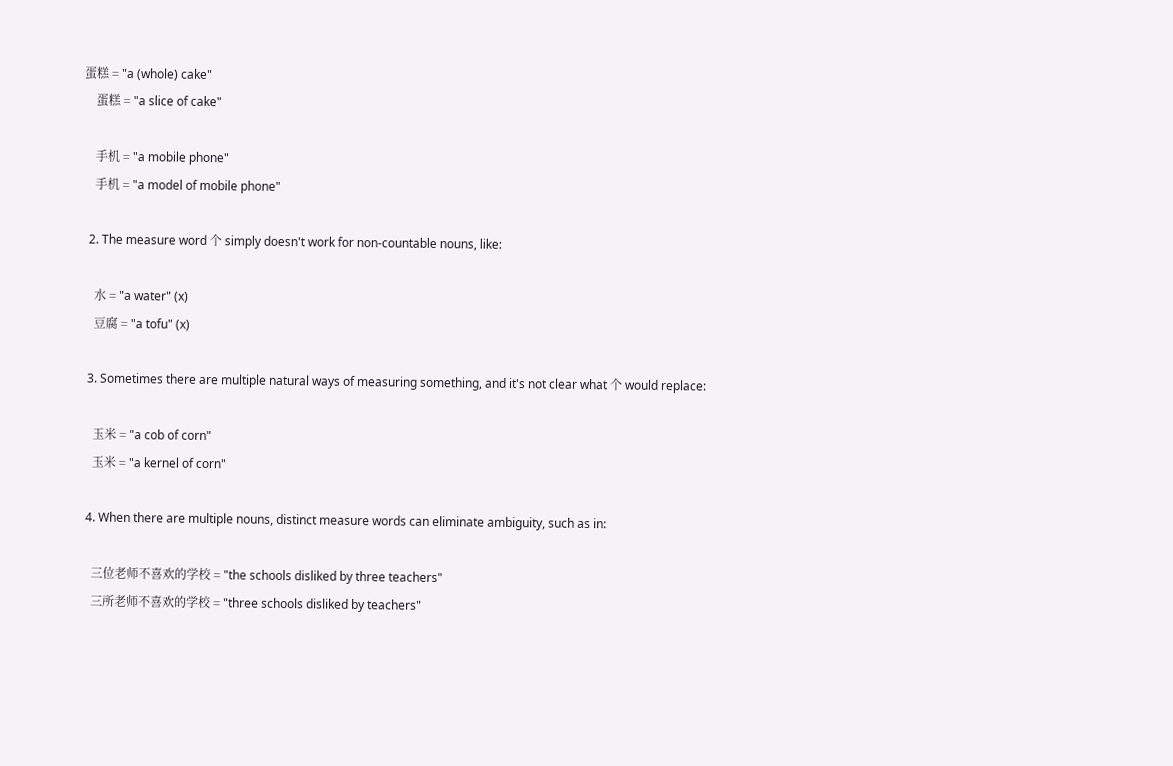蛋糕 = "a (whole) cake"
    蛋糕 = "a slice of cake"

    手机 = "a mobile phone"
    手机 = "a model of mobile phone"

  2. The measure word 个 simply doesn't work for non-countable nouns, like:

    水 = "a water" (x)
    豆腐 = "a tofu" (x)

  3. Sometimes there are multiple natural ways of measuring something, and it's not clear what 个 would replace:

    玉米 = "a cob of corn"
    玉米 = "a kernel of corn"

  4. When there are multiple nouns, distinct measure words can eliminate ambiguity, such as in:

    三位老师不喜欢的学校 = "the schools disliked by three teachers"
    三所老师不喜欢的学校 = "three schools disliked by teachers"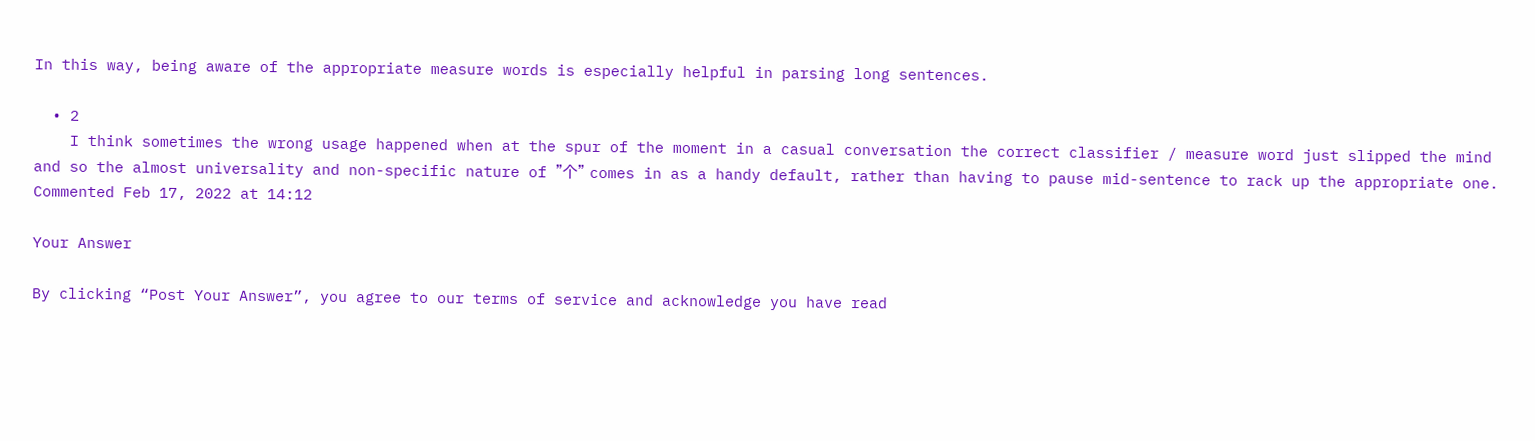In this way, being aware of the appropriate measure words is especially helpful in parsing long sentences.

  • 2
    I think sometimes the wrong usage happened when at the spur of the moment in a casual conversation the correct classifier / measure word just slipped the mind and so the almost universality and non-specific nature of "个" comes in as a handy default, rather than having to pause mid-sentence to rack up the appropriate one. Commented Feb 17, 2022 at 14:12

Your Answer

By clicking “Post Your Answer”, you agree to our terms of service and acknowledge you have read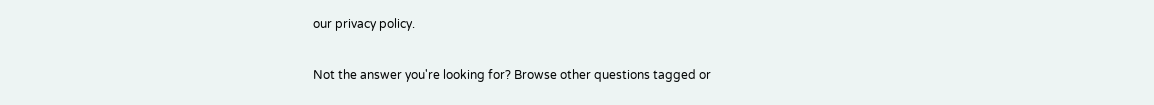our privacy policy.

Not the answer you're looking for? Browse other questions tagged or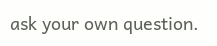ask your own question.